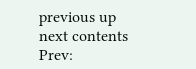previous up next contents
Prev: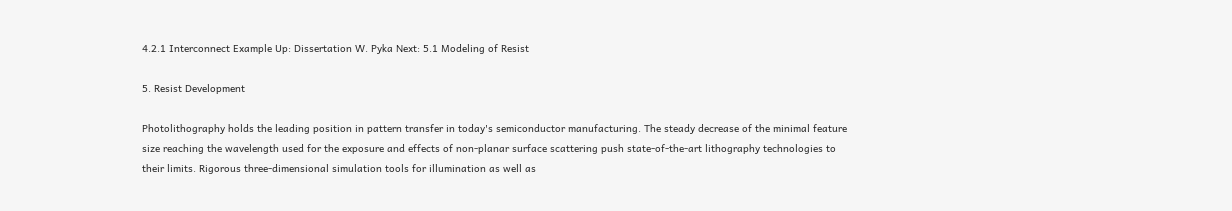4.2.1 Interconnect Example Up: Dissertation W. Pyka Next: 5.1 Modeling of Resist

5. Resist Development

Photolithography holds the leading position in pattern transfer in today's semiconductor manufacturing. The steady decrease of the minimal feature size reaching the wavelength used for the exposure and effects of non-planar surface scattering push state-of-the-art lithography technologies to their limits. Rigorous three-dimensional simulation tools for illumination as well as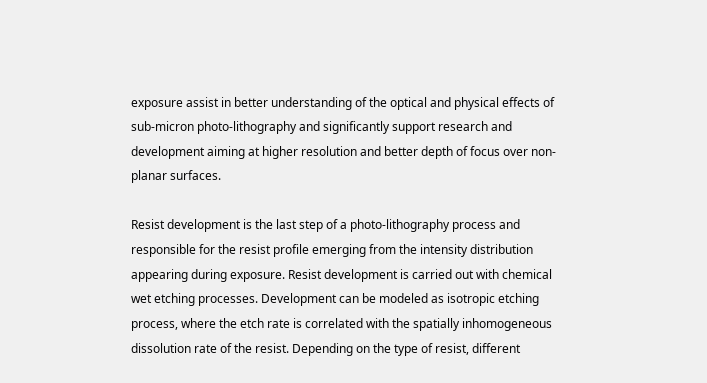exposure assist in better understanding of the optical and physical effects of sub-micron photo-lithography and significantly support research and development aiming at higher resolution and better depth of focus over non-planar surfaces.

Resist development is the last step of a photo-lithography process and responsible for the resist profile emerging from the intensity distribution appearing during exposure. Resist development is carried out with chemical wet etching processes. Development can be modeled as isotropic etching process, where the etch rate is correlated with the spatially inhomogeneous dissolution rate of the resist. Depending on the type of resist, different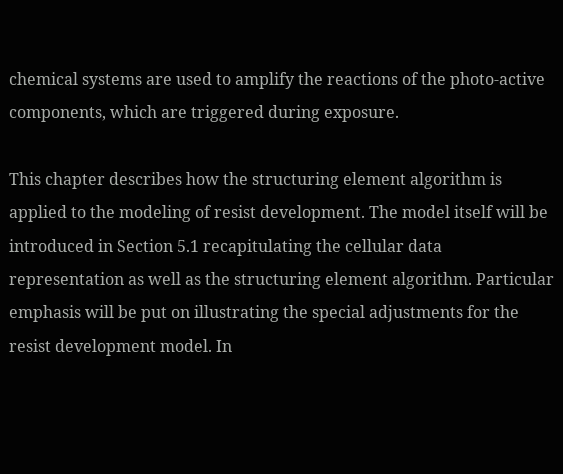chemical systems are used to amplify the reactions of the photo-active components, which are triggered during exposure.

This chapter describes how the structuring element algorithm is applied to the modeling of resist development. The model itself will be introduced in Section 5.1 recapitulating the cellular data representation as well as the structuring element algorithm. Particular emphasis will be put on illustrating the special adjustments for the resist development model. In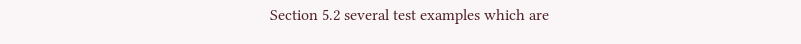Section 5.2 several test examples which are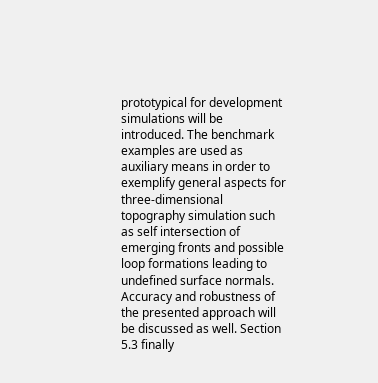prototypical for development simulations will be introduced. The benchmark examples are used as auxiliary means in order to exemplify general aspects for three-dimensional topography simulation such as self intersection of emerging fronts and possible loop formations leading to undefined surface normals. Accuracy and robustness of the presented approach will be discussed as well. Section 5.3 finally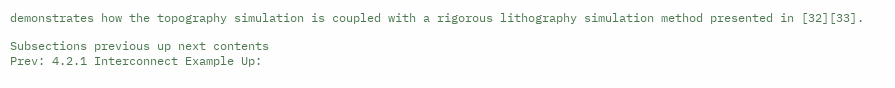demonstrates how the topography simulation is coupled with a rigorous lithography simulation method presented in [32][33].

Subsections previous up next contents
Prev: 4.2.1 Interconnect Example Up: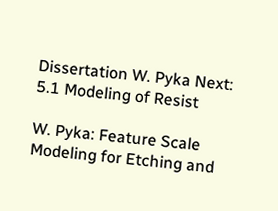Dissertation W. Pyka Next: 5.1 Modeling of Resist

W. Pyka: Feature Scale Modeling for Etching and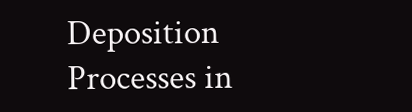Deposition Processes in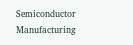Semiconductor Manufacturing